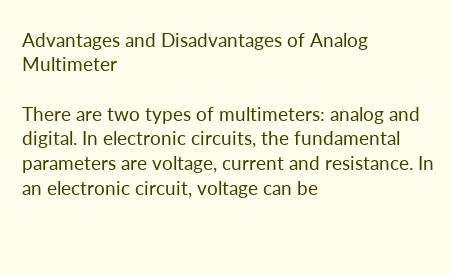Advantages and Disadvantages of Analog Multimeter

There are two types of multimeters: analog and digital. In electronic circuits, the fundamental parameters are voltage, current and resistance. In an electronic circuit, voltage can be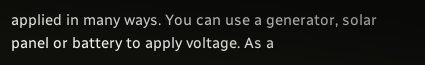applied in many ways. You can use a generator, solar panel or battery to apply voltage. As a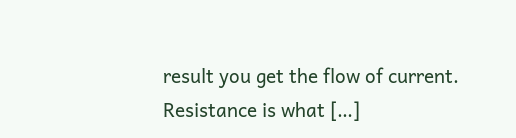result you get the flow of current. Resistance is what […]